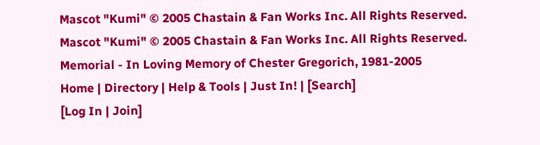Mascot "Kumi" © 2005 Chastain & Fan Works Inc. All Rights Reserved. Mascot "Kumi" © 2005 Chastain & Fan Works Inc. All Rights Reserved.
Memorial - In Loving Memory of Chester Gregorich, 1981-2005
Home | Directory | Help & Tools | Just In! | [Search]
[Log In | Join]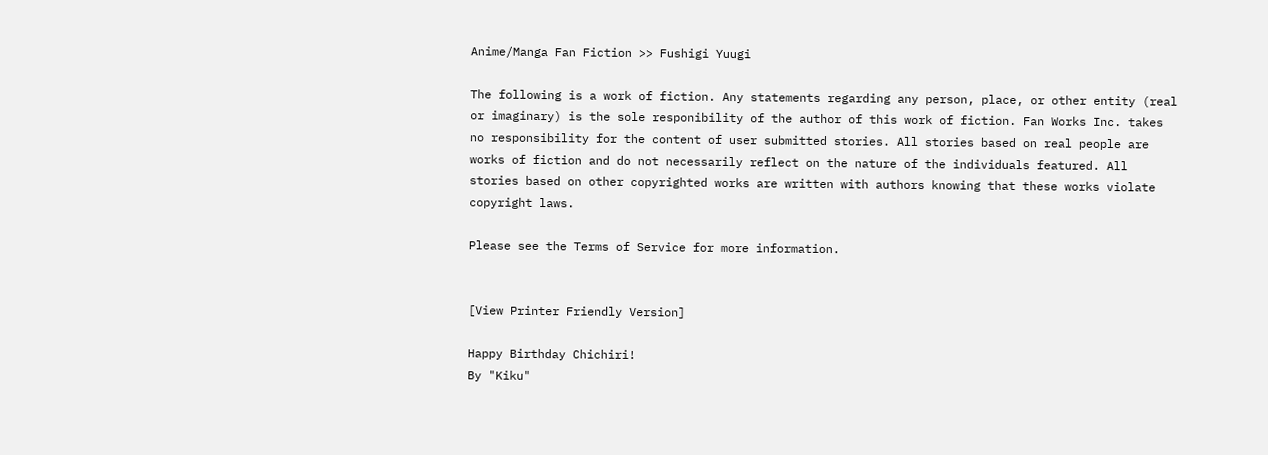Anime/Manga Fan Fiction >> Fushigi Yuugi

The following is a work of fiction. Any statements regarding any person, place, or other entity (real or imaginary) is the sole responibility of the author of this work of fiction. Fan Works Inc. takes no responsibility for the content of user submitted stories. All stories based on real people are works of fiction and do not necessarily reflect on the nature of the individuals featured. All stories based on other copyrighted works are written with authors knowing that these works violate copyright laws.

Please see the Terms of Service for more information.


[View Printer Friendly Version]

Happy Birthday Chichiri!
By "Kiku"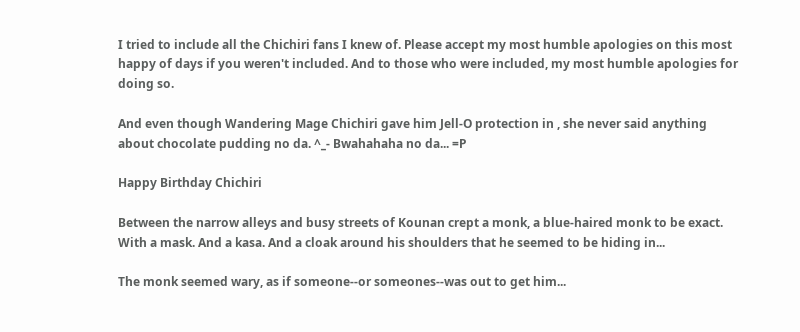I tried to include all the Chichiri fans I knew of. Please accept my most humble apologies on this most happy of days if you weren't included. And to those who were included, my most humble apologies for doing so.

And even though Wandering Mage Chichiri gave him Jell-O protection in , she never said anything about chocolate pudding no da. ^_- Bwahahaha no da... =P

Happy Birthday Chichiri

Between the narrow alleys and busy streets of Kounan crept a monk, a blue-haired monk to be exact. With a mask. And a kasa. And a cloak around his shoulders that he seemed to be hiding in...

The monk seemed wary, as if someone--or someones--was out to get him...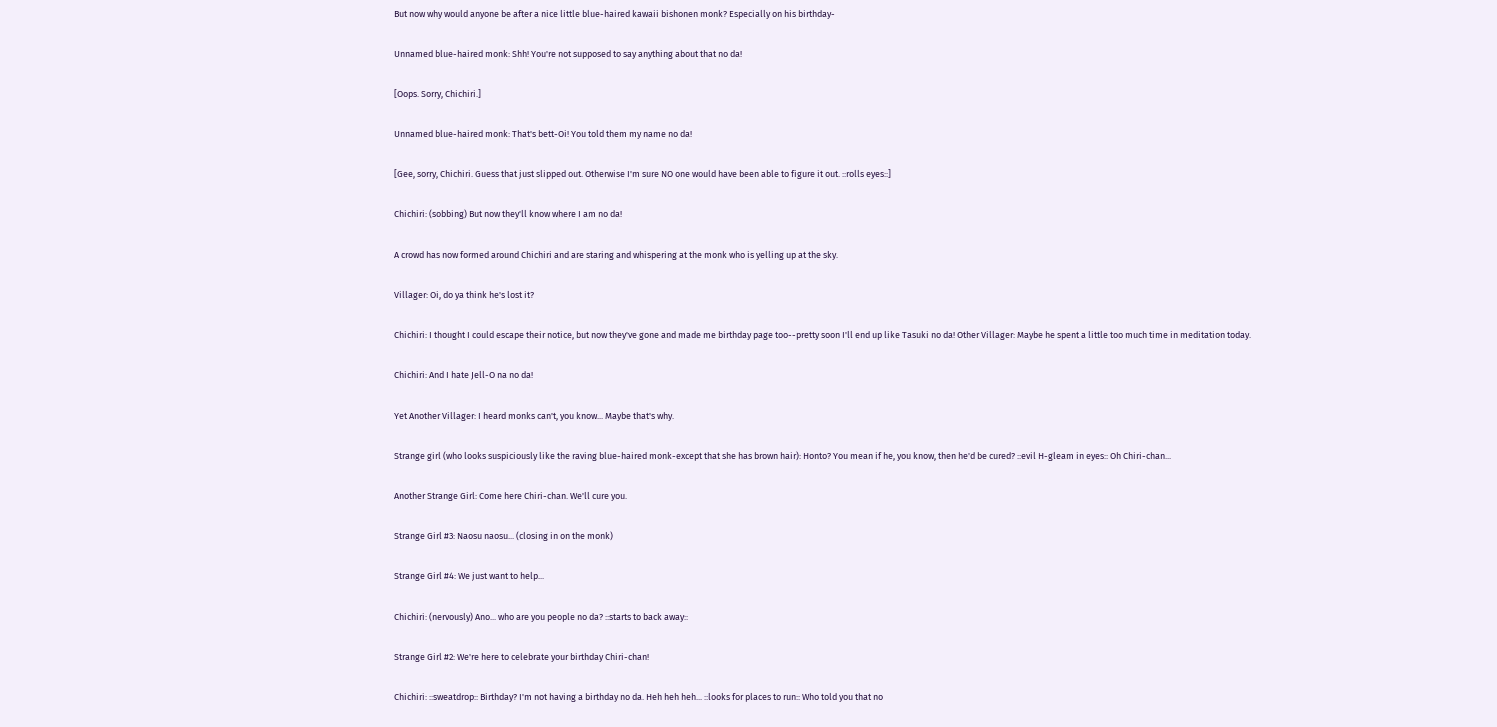But now why would anyone be after a nice little blue-haired kawaii bishonen monk? Especially on his birthday-

Unnamed blue-haired monk: Shh! You're not supposed to say anything about that no da!

[Oops. Sorry, Chichiri.]

Unnamed blue-haired monk: That's bett-Oi! You told them my name no da!

[Gee, sorry, Chichiri. Guess that just slipped out. Otherwise I'm sure NO one would have been able to figure it out. ::rolls eyes::]

Chichiri: (sobbing) But now they'll know where I am no da!

A crowd has now formed around Chichiri and are staring and whispering at the monk who is yelling up at the sky.

Villager: Oi, do ya think he's lost it?

Chichiri: I thought I could escape their notice, but now they've gone and made me birthday page too--pretty soon I'll end up like Tasuki no da! Other Villager: Maybe he spent a little too much time in meditation today.

Chichiri: And I hate Jell-O na no da!

Yet Another Villager: I heard monks can't, you know... Maybe that's why.

Strange girl (who looks suspiciously like the raving blue-haired monk-except that she has brown hair): Honto? You mean if he, you know, then he'd be cured? ::evil H-gleam in eyes:: Oh Chiri-chan...

Another Strange Girl: Come here Chiri-chan. We'll cure you.

Strange Girl #3: Naosu naosu... (closing in on the monk)

Strange Girl #4: We just want to help...

Chichiri: (nervously) Ano... who are you people no da? ::starts to back away::

Strange Girl #2: We're here to celebrate your birthday Chiri-chan!

Chichiri: ::sweatdrop:: Birthday? I'm not having a birthday no da. Heh heh heh... ::looks for places to run:: Who told you that no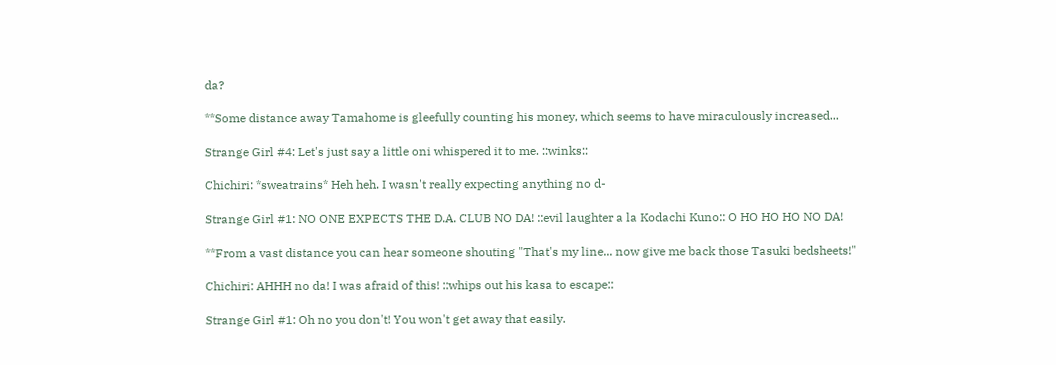da?

**Some distance away Tamahome is gleefully counting his money, which seems to have miraculously increased...

Strange Girl #4: Let's just say a little oni whispered it to me. ::winks::

Chichiri: *sweatrains* Heh heh. I wasn't really expecting anything no d-

Strange Girl #1: NO ONE EXPECTS THE D.A. CLUB NO DA! ::evil laughter a la Kodachi Kuno:: O HO HO HO NO DA!

**From a vast distance you can hear someone shouting "That's my line... now give me back those Tasuki bedsheets!"

Chichiri: AHHH no da! I was afraid of this! ::whips out his kasa to escape::

Strange Girl #1: Oh no you don't! You won't get away that easily.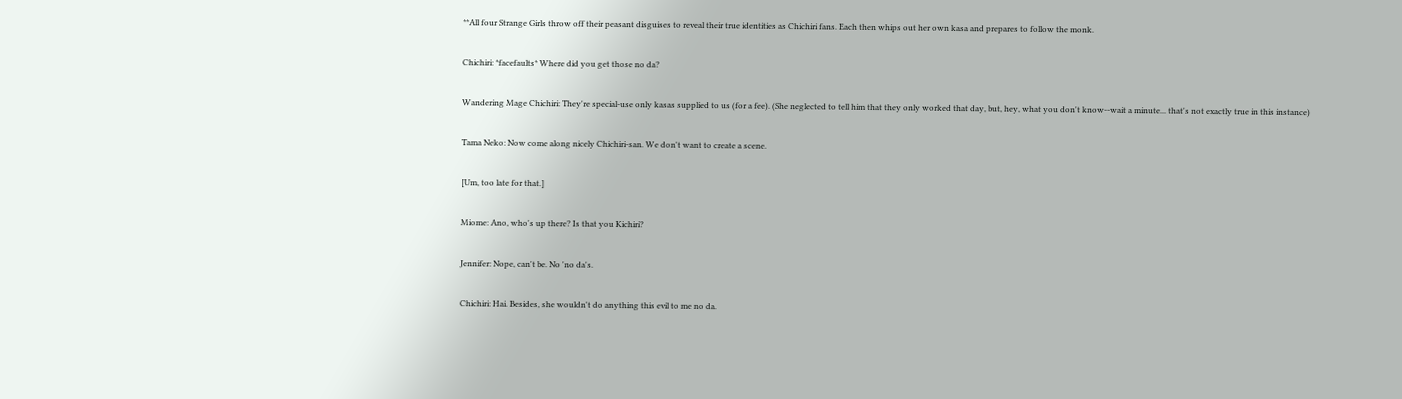**All four Strange Girls throw off their peasant disguises to reveal their true identities as Chichiri fans. Each then whips out her own kasa and prepares to follow the monk.

Chichiri: *facefaults* Where did you get those no da?

Wandering Mage Chichiri: They're special-use only kasas supplied to us (for a fee). (She neglected to tell him that they only worked that day, but, hey, what you don't know--wait a minute... that's not exactly true in this instance)

Tama Neko: Now come along nicely Chichiri-san. We don't want to create a scene.

[Um, too late for that.]

Miome: Ano, who's up there? Is that you Kichiri?

Jennifer: Nope, can't be. No 'no da's.

Chichiri: Hai. Besides, she wouldn't do anything this evil to me no da.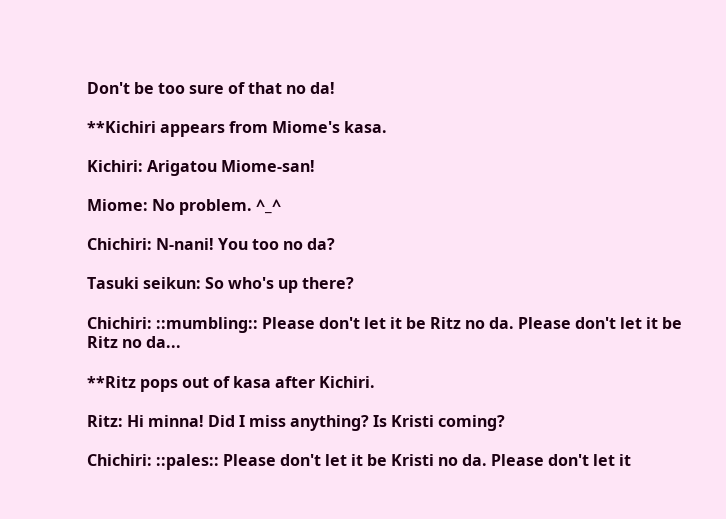Don't be too sure of that no da!

**Kichiri appears from Miome's kasa.

Kichiri: Arigatou Miome-san!

Miome: No problem. ^_^

Chichiri: N-nani! You too no da?

Tasuki seikun: So who's up there?

Chichiri: ::mumbling:: Please don't let it be Ritz no da. Please don't let it be Ritz no da...

**Ritz pops out of kasa after Kichiri.

Ritz: Hi minna! Did I miss anything? Is Kristi coming?

Chichiri: ::pales:: Please don't let it be Kristi no da. Please don't let it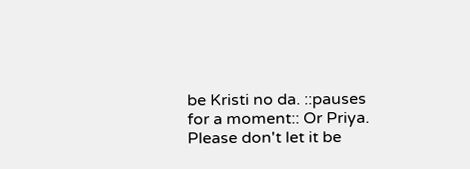be Kristi no da. ::pauses for a moment:: Or Priya. Please don't let it be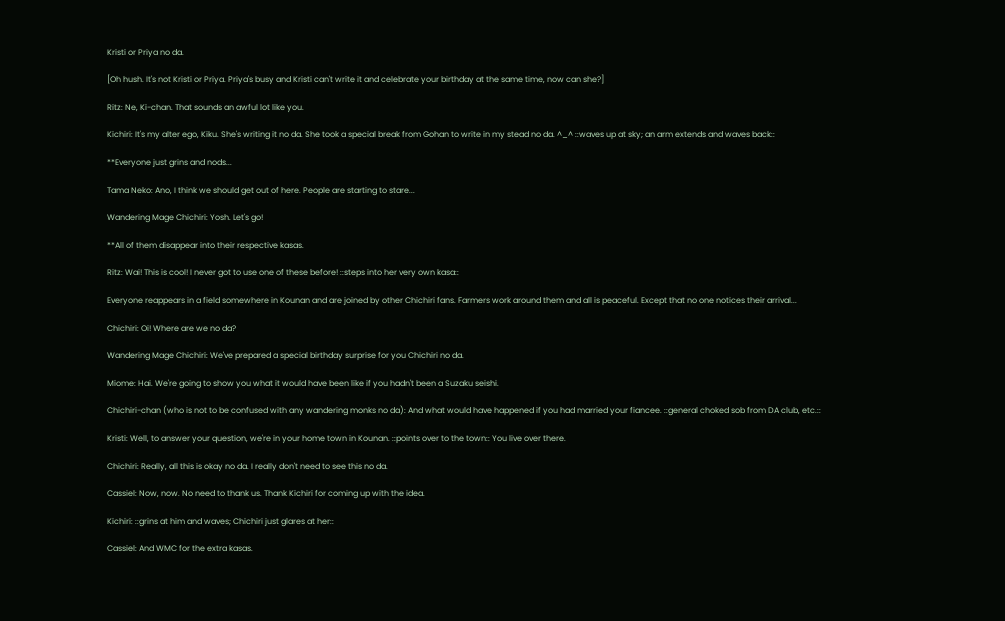Kristi or Priya no da.

[Oh hush. It's not Kristi or Priya. Priya's busy and Kristi can't write it and celebrate your birthday at the same time, now can she?]

Ritz: Ne, Ki-chan. That sounds an awful lot like you.

Kichiri: It's my alter ego, Kiku. She's writing it no da. She took a special break from Gohan to write in my stead no da. ^_^ ::waves up at sky; an arm extends and waves back::

**Everyone just grins and nods...

Tama Neko: Ano, I think we should get out of here. People are starting to stare...

Wandering Mage Chichiri: Yosh. Let's go!

**All of them disappear into their respective kasas.

Ritz: Wai! This is cool! I never got to use one of these before! ::steps into her very own kasa::

Everyone reappears in a field somewhere in Kounan and are joined by other Chichiri fans. Farmers work around them and all is peaceful. Except that no one notices their arrival...

Chichiri: Oi! Where are we no da?

Wandering Mage Chichiri: We've prepared a special birthday surprise for you Chichiri no da.

Miome: Hai. We're going to show you what it would have been like if you hadn't been a Suzaku seishi.

Chichiri-chan (who is not to be confused with any wandering monks no da): And what would have happened if you had married your fiancee. ::general choked sob from DA club, etc.::

Kristi: Well, to answer your question, we're in your home town in Kounan. ::points over to the town:: You live over there.

Chichiri: Really, all this is okay no da. I really don't need to see this no da.

Cassiel: Now, now. No need to thank us. Thank Kichiri for coming up with the idea.

Kichiri: ::grins at him and waves; Chichiri just glares at her::

Cassiel: And WMC for the extra kasas.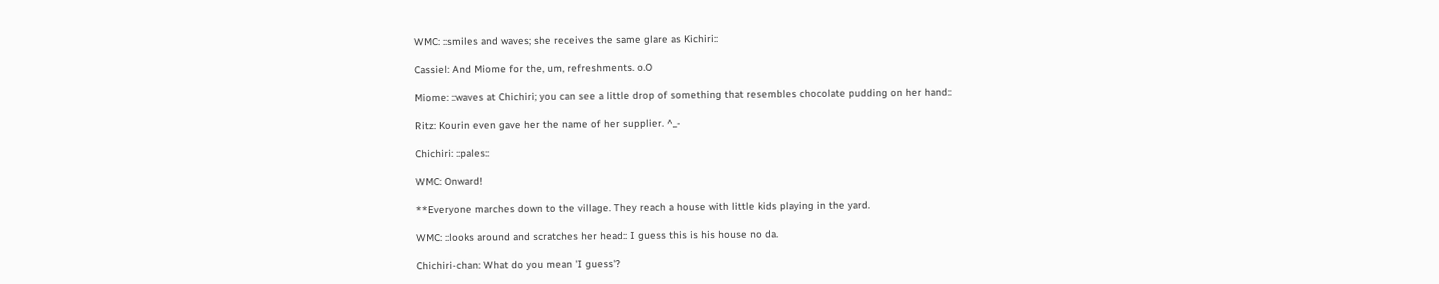WMC: ::smiles and waves; she receives the same glare as Kichiri::

Cassiel: And Miome for the, um, refreshments. o.O

Miome: ::waves at Chichiri; you can see a little drop of something that resembles chocolate pudding on her hand::

Ritz: Kourin even gave her the name of her supplier. ^_-

Chichiri: ::pales::

WMC: Onward!

**Everyone marches down to the village. They reach a house with little kids playing in the yard.

WMC: ::looks around and scratches her head:: I guess this is his house no da.

Chichiri-chan: What do you mean 'I guess'?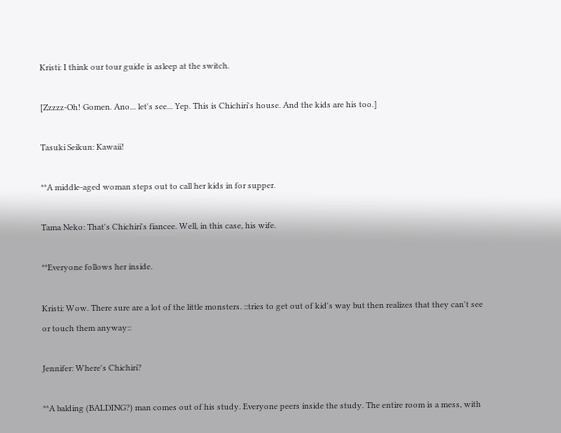Kristi: I think our tour guide is asleep at the switch.

[Zzzzz-Oh! Gomen. Ano... let's see... Yep. This is Chichiri's house. And the kids are his too.]

Tasuki Seikun: Kawaii!

**A middle-aged woman steps out to call her kids in for supper.

Tama Neko: That's Chichiri's fiancee. Well, in this case, his wife.

**Everyone follows her inside.

Kristi: Wow. There sure are a lot of the little monsters. ::tries to get out of kid's way but then realizes that they can't see or touch them anyway::

Jennifer: Where's Chichiri?

**A balding (BALDING?) man comes out of his study. Everyone peers inside the study. The entire room is a mess, with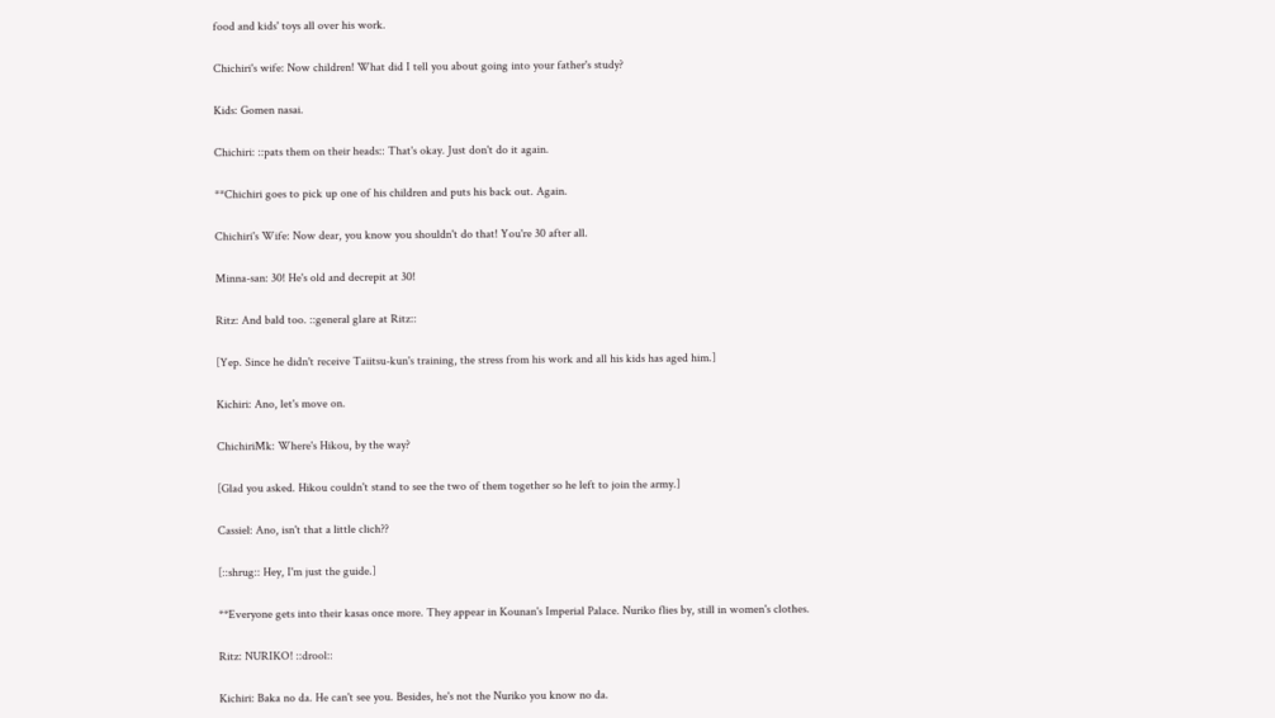food and kids' toys all over his work.

Chichiri's wife: Now children! What did I tell you about going into your father's study?

Kids: Gomen nasai.

Chichiri: ::pats them on their heads:: That's okay. Just don't do it again.

**Chichiri goes to pick up one of his children and puts his back out. Again.

Chichiri's Wife: Now dear, you know you shouldn't do that! You're 30 after all.

Minna-san: 30! He's old and decrepit at 30!

Ritz: And bald too. ::general glare at Ritz::

[Yep. Since he didn't receive Taiitsu-kun's training, the stress from his work and all his kids has aged him.]

Kichiri: Ano, let's move on.

ChichiriMk: Where's Hikou, by the way?

[Glad you asked. Hikou couldn't stand to see the two of them together so he left to join the army.]

Cassiel: Ano, isn't that a little clich??

[::shrug:: Hey, I'm just the guide.]

**Everyone gets into their kasas once more. They appear in Kounan's Imperial Palace. Nuriko flies by, still in women's clothes.

Ritz: NURIKO! ::drool::

Kichiri: Baka no da. He can't see you. Besides, he's not the Nuriko you know no da.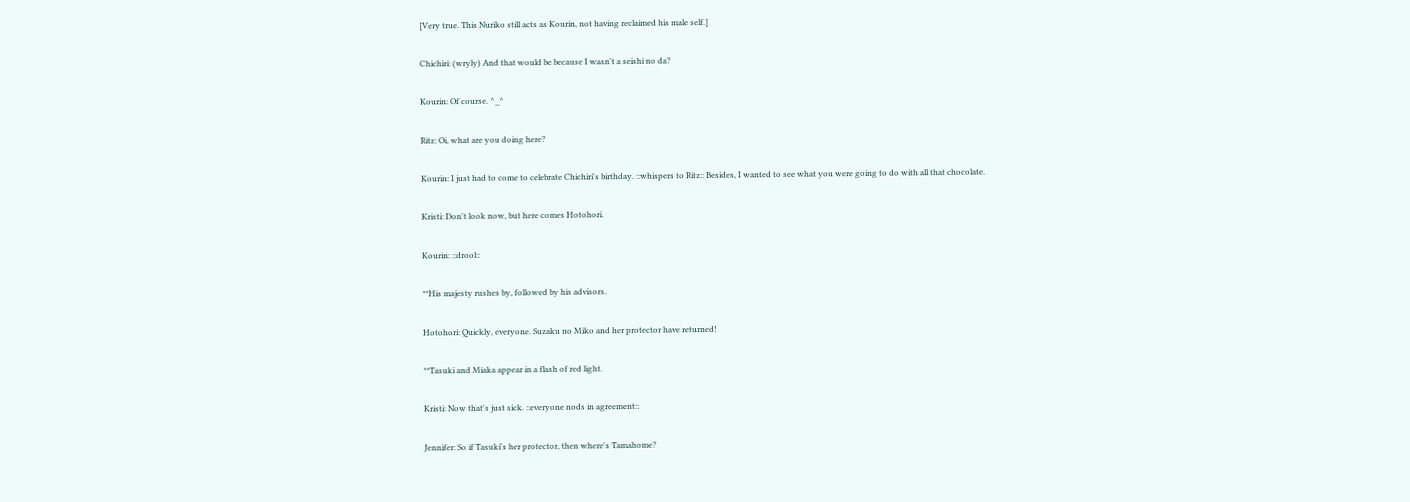[Very true. This Nuriko still acts as Kourin, not having reclaimed his male self.]

Chichiri: (wryly) And that would be because I wasn't a seishi no da?

Kourin: Of course. ^_^

Ritz: Oi, what are you doing here?

Kourin: I just had to come to celebrate Chichiri's birthday. ::whispers to Ritz:: Besides, I wanted to see what you were going to do with all that chocolate.

Kristi: Don't look now, but here comes Hotohori.

Kourin: ::drool::

**His majesty rushes by, followed by his advisors.

Hotohori: Quickly, everyone. Suzaku no Miko and her protector have returned!

**Tasuki and Miaka appear in a flash of red light.

Kristi: Now that's just sick. ::everyone nods in agreement::

Jennifer: So if Tasuki's her protector, then where's Tamahome?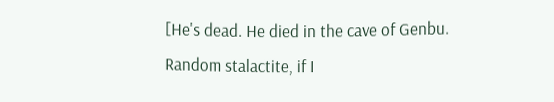[He's dead. He died in the cave of Genbu. Random stalactite, if I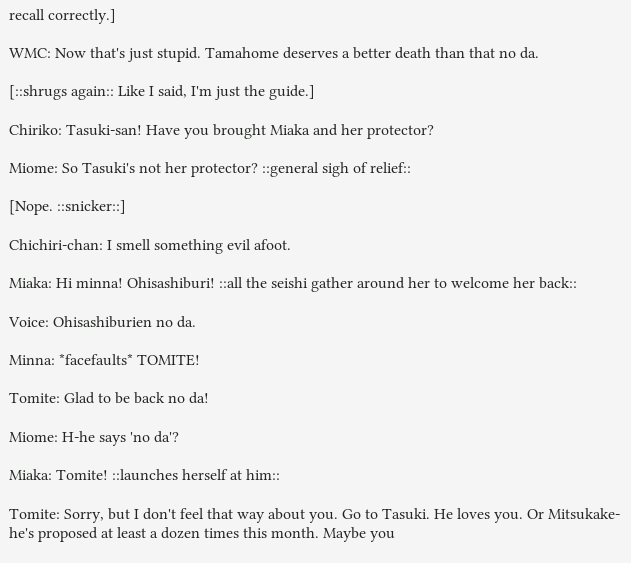recall correctly.]

WMC: Now that's just stupid. Tamahome deserves a better death than that no da.

[::shrugs again:: Like I said, I'm just the guide.]

Chiriko: Tasuki-san! Have you brought Miaka and her protector?

Miome: So Tasuki's not her protector? ::general sigh of relief::

[Nope. ::snicker::]

Chichiri-chan: I smell something evil afoot.

Miaka: Hi minna! Ohisashiburi! ::all the seishi gather around her to welcome her back::

Voice: Ohisashiburien no da.

Minna: *facefaults* TOMITE!

Tomite: Glad to be back no da!

Miome: H-he says 'no da'?

Miaka: Tomite! ::launches herself at him::

Tomite: Sorry, but I don't feel that way about you. Go to Tasuki. He loves you. Or Mitsukake-he's proposed at least a dozen times this month. Maybe you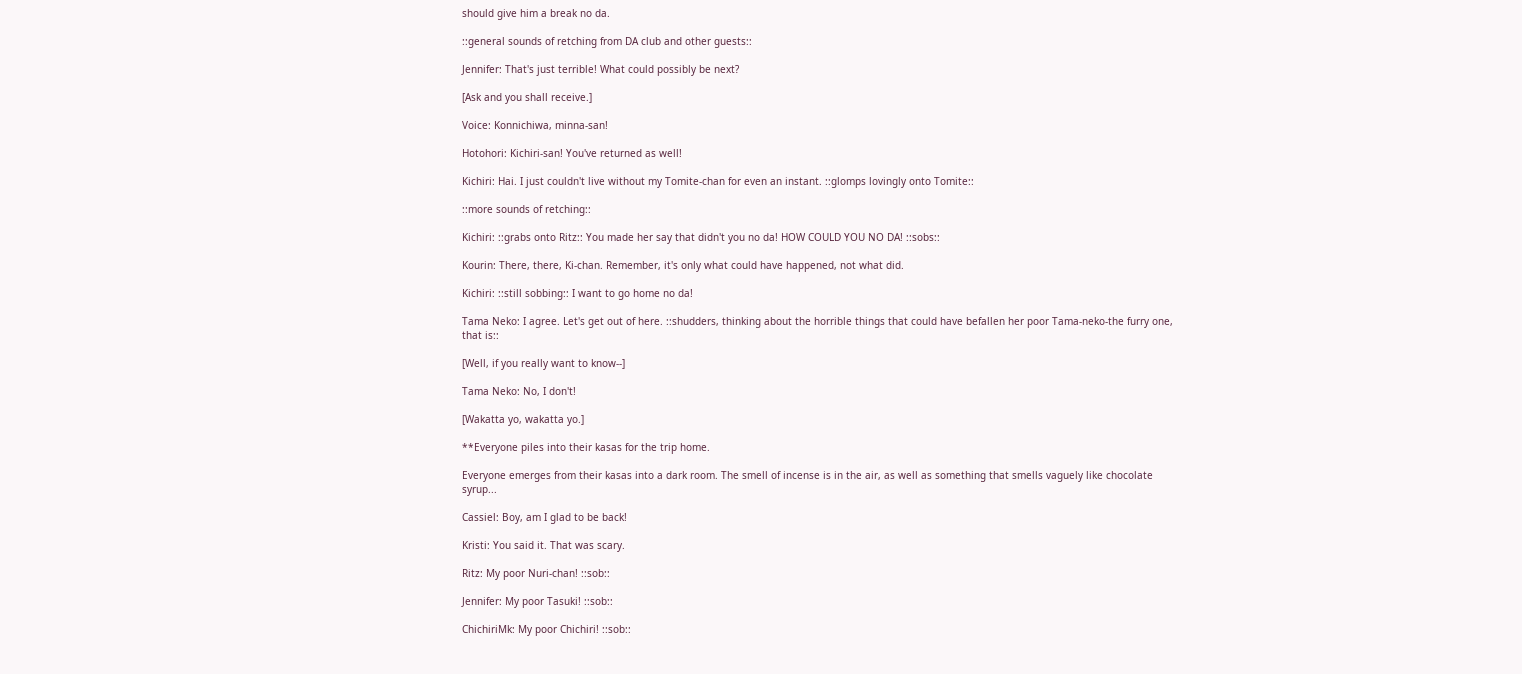should give him a break no da.

::general sounds of retching from DA club and other guests::

Jennifer: That's just terrible! What could possibly be next?

[Ask and you shall receive.]

Voice: Konnichiwa, minna-san!

Hotohori: Kichiri-san! You've returned as well!

Kichiri: Hai. I just couldn't live without my Tomite-chan for even an instant. ::glomps lovingly onto Tomite::

::more sounds of retching::

Kichiri: ::grabs onto Ritz:: You made her say that didn't you no da! HOW COULD YOU NO DA! ::sobs::

Kourin: There, there, Ki-chan. Remember, it's only what could have happened, not what did.

Kichiri: ::still sobbing:: I want to go home no da!

Tama Neko: I agree. Let's get out of here. ::shudders, thinking about the horrible things that could have befallen her poor Tama-neko-the furry one, that is::

[Well, if you really want to know--]

Tama Neko: No, I don't!

[Wakatta yo, wakatta yo.]

**Everyone piles into their kasas for the trip home.

Everyone emerges from their kasas into a dark room. The smell of incense is in the air, as well as something that smells vaguely like chocolate syrup...

Cassiel: Boy, am I glad to be back!

Kristi: You said it. That was scary.

Ritz: My poor Nuri-chan! ::sob::

Jennifer: My poor Tasuki! ::sob::

ChichiriMk: My poor Chichiri! ::sob::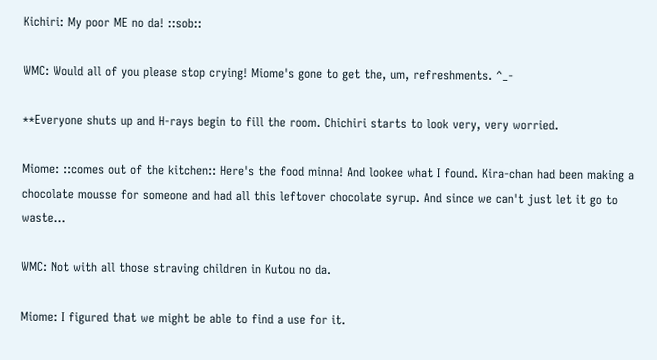Kichiri: My poor ME no da! ::sob::

WMC: Would all of you please stop crying! Miome's gone to get the, um, refreshments. ^_-

**Everyone shuts up and H-rays begin to fill the room. Chichiri starts to look very, very worried.

Miome: ::comes out of the kitchen:: Here's the food minna! And lookee what I found. Kira-chan had been making a chocolate mousse for someone and had all this leftover chocolate syrup. And since we can't just let it go to waste...

WMC: Not with all those straving children in Kutou no da.

Miome: I figured that we might be able to find a use for it.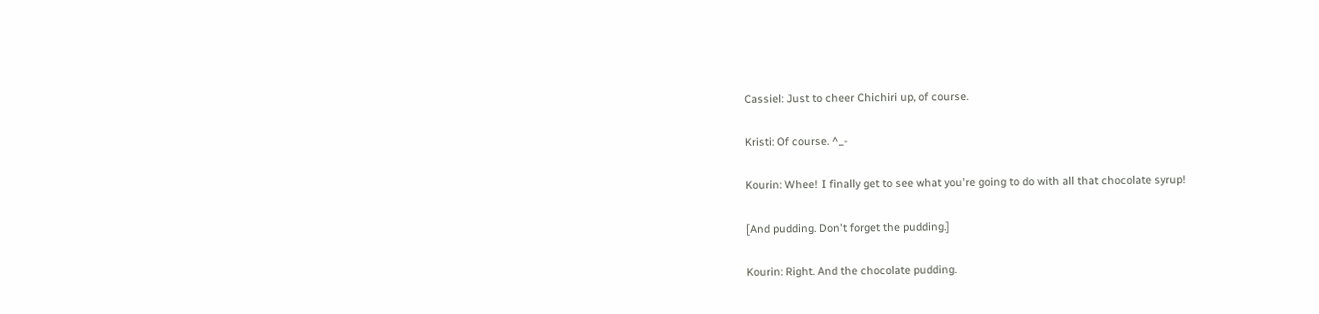Cassiel: Just to cheer Chichiri up, of course.

Kristi: Of course. ^_-

Kourin: Whee! I finally get to see what you're going to do with all that chocolate syrup!

[And pudding. Don't forget the pudding.]

Kourin: Right. And the chocolate pudding.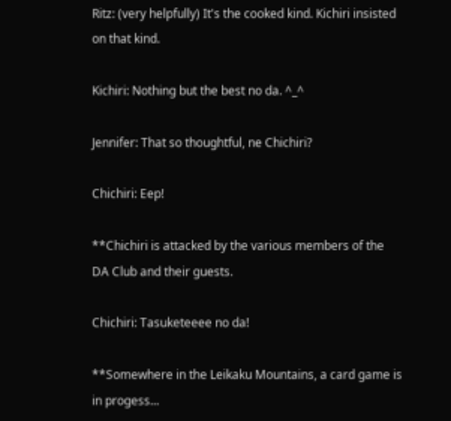Ritz: (very helpfully) It's the cooked kind. Kichiri insisted on that kind.

Kichiri: Nothing but the best no da. ^_^

Jennifer: That so thoughtful, ne Chichiri?

Chichiri: Eep!

**Chichiri is attacked by the various members of the DA Club and their guests.

Chichiri: Tasuketeeee no da!

**Somewhere in the Leikaku Mountains, a card game is in progess...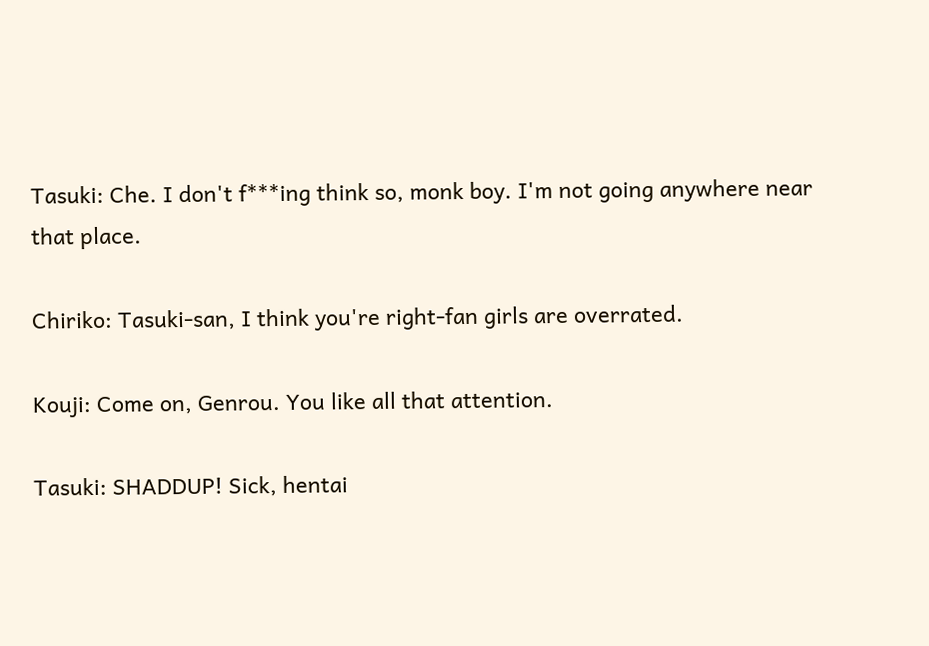Tasuki: Che. I don't f***ing think so, monk boy. I'm not going anywhere near that place.

Chiriko: Tasuki-san, I think you're right-fan girls are overrated.

Kouji: Come on, Genrou. You like all that attention.

Tasuki: SHADDUP! Sick, hentai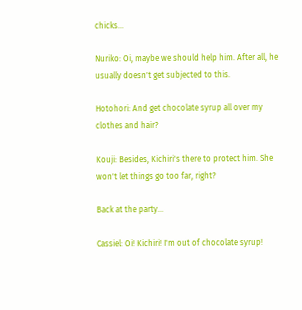chicks...

Nuriko: Oi, maybe we should help him. After all, he usually doesn't get subjected to this.

Hotohori: And get chocolate syrup all over my clothes and hair?

Kouji: Besides, Kichiri's there to protect him. She won't let things go too far, right?

Back at the party...

Cassiel: Oi! Kichiri! I'm out of chocolate syrup!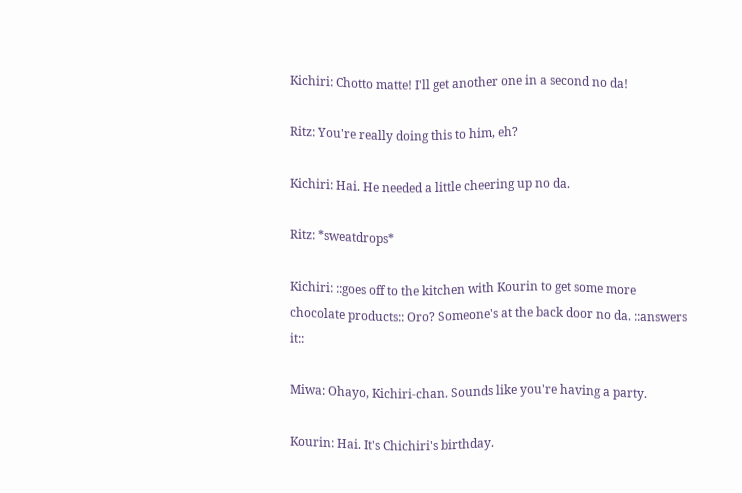Kichiri: Chotto matte! I'll get another one in a second no da!

Ritz: You're really doing this to him, eh?

Kichiri: Hai. He needed a little cheering up no da.

Ritz: *sweatdrops*

Kichiri: ::goes off to the kitchen with Kourin to get some more chocolate products:: Oro? Someone's at the back door no da. ::answers it::

Miwa: Ohayo, Kichiri-chan. Sounds like you're having a party.

Kourin: Hai. It's Chichiri's birthday.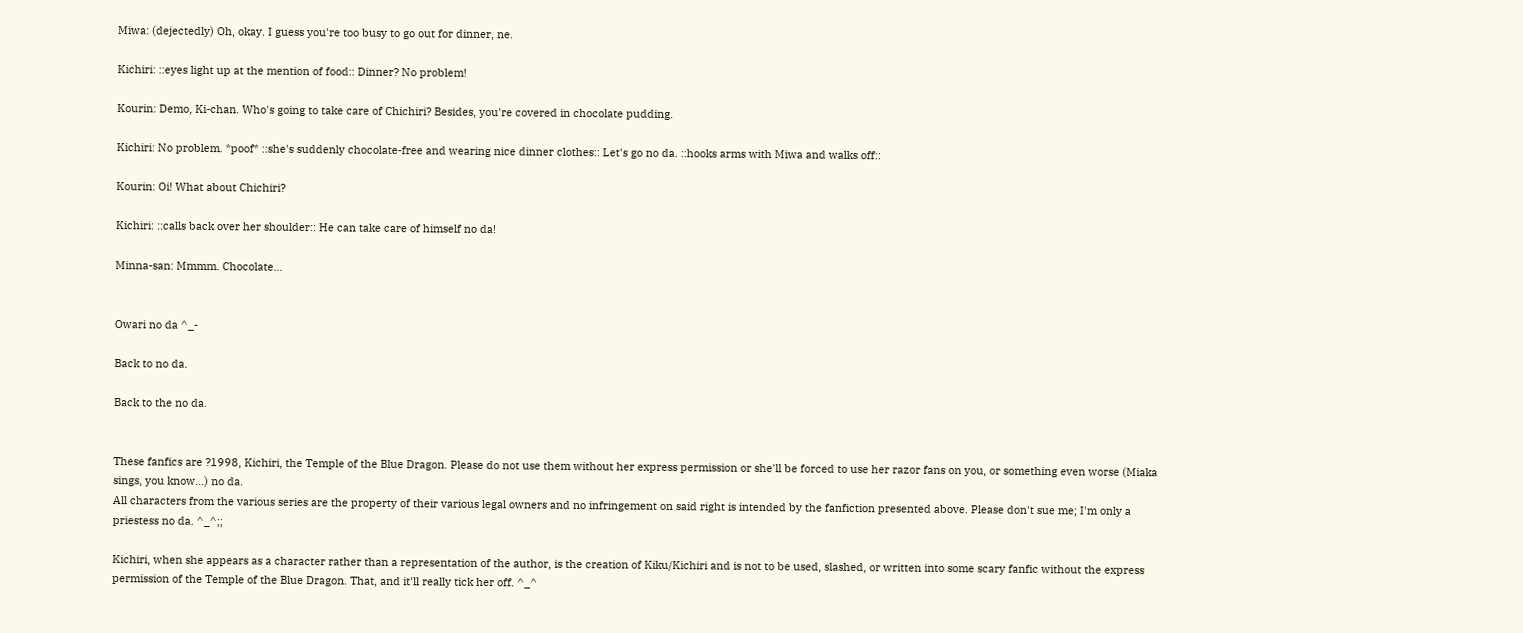Miwa: (dejectedly) Oh, okay. I guess you're too busy to go out for dinner, ne.

Kichiri: ::eyes light up at the mention of food:: Dinner? No problem!

Kourin: Demo, Ki-chan. Who's going to take care of Chichiri? Besides, you're covered in chocolate pudding.

Kichiri: No problem. *poof* ::she's suddenly chocolate-free and wearing nice dinner clothes:: Let's go no da. ::hooks arms with Miwa and walks off::

Kourin: Oi! What about Chichiri?

Kichiri: ::calls back over her shoulder:: He can take care of himself no da!

Minna-san: Mmmm. Chocolate...


Owari no da ^_-

Back to no da.

Back to the no da.


These fanfics are ?1998, Kichiri, the Temple of the Blue Dragon. Please do not use them without her express permission or she'll be forced to use her razor fans on you, or something even worse (Miaka sings, you know...) no da.
All characters from the various series are the property of their various legal owners and no infringement on said right is intended by the fanfiction presented above. Please don't sue me; I'm only a priestess no da. ^_^;;

Kichiri, when she appears as a character rather than a representation of the author, is the creation of Kiku/Kichiri and is not to be used, slashed, or written into some scary fanfic without the express permission of the Temple of the Blue Dragon. That, and it'll really tick her off. ^_^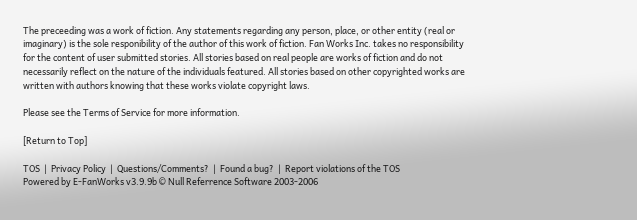The preceeding was a work of fiction. Any statements regarding any person, place, or other entity (real or imaginary) is the sole responibility of the author of this work of fiction. Fan Works Inc. takes no responsibility for the content of user submitted stories. All stories based on real people are works of fiction and do not necessarily reflect on the nature of the individuals featured. All stories based on other copyrighted works are written with authors knowing that these works violate copyright laws.

Please see the Terms of Service for more information.

[Return to Top]

TOS  |  Privacy Policy  |  Questions/Comments?  |  Found a bug?  |  Report violations of the TOS
Powered by E-FanWorks v3.9.9b © Null Referrence Software 2003-2006